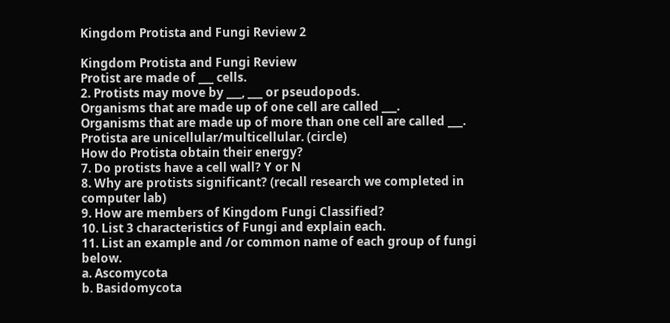Kingdom Protista and Fungi Review 2

Kingdom Protista and Fungi Review
Protist are made of ___ cells.
2. Protists may move by ___, ___ or pseudopods.
Organisms that are made up of one cell are called ___.
Organisms that are made up of more than one cell are called ___.
Protista are unicellular/multicellular. (circle)
How do Protista obtain their energy?
7. Do protists have a cell wall? Y or N
8. Why are protists significant? (recall research we completed in computer lab)
9. How are members of Kingdom Fungi Classified?
10. List 3 characteristics of Fungi and explain each.
11. List an example and /or common name of each group of fungi below.
a. Ascomycota
b. Basidomycota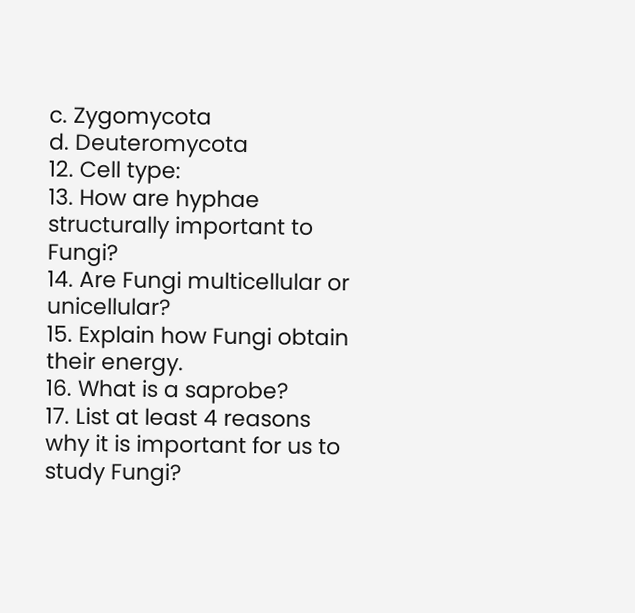c. Zygomycota
d. Deuteromycota
12. Cell type:
13. How are hyphae structurally important to Fungi?
14. Are Fungi multicellular or unicellular?
15. Explain how Fungi obtain their energy.
16. What is a saprobe?
17. List at least 4 reasons why it is important for us to study Fungi?